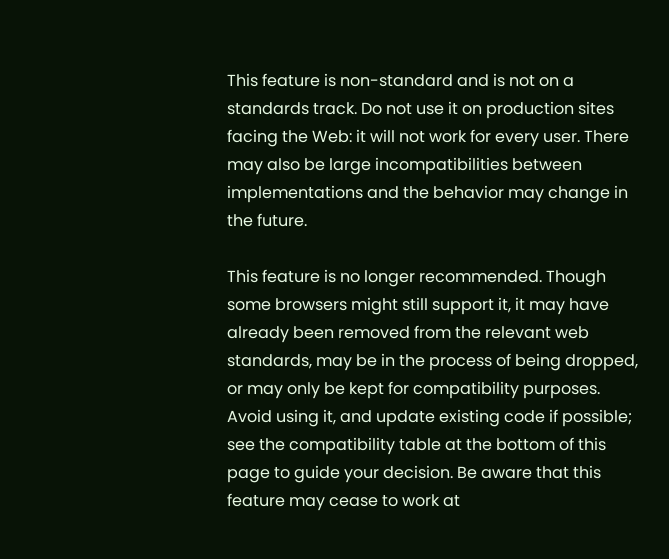This feature is non-standard and is not on a standards track. Do not use it on production sites facing the Web: it will not work for every user. There may also be large incompatibilities between implementations and the behavior may change in the future.

This feature is no longer recommended. Though some browsers might still support it, it may have already been removed from the relevant web standards, may be in the process of being dropped, or may only be kept for compatibility purposes. Avoid using it, and update existing code if possible; see the compatibility table at the bottom of this page to guide your decision. Be aware that this feature may cease to work at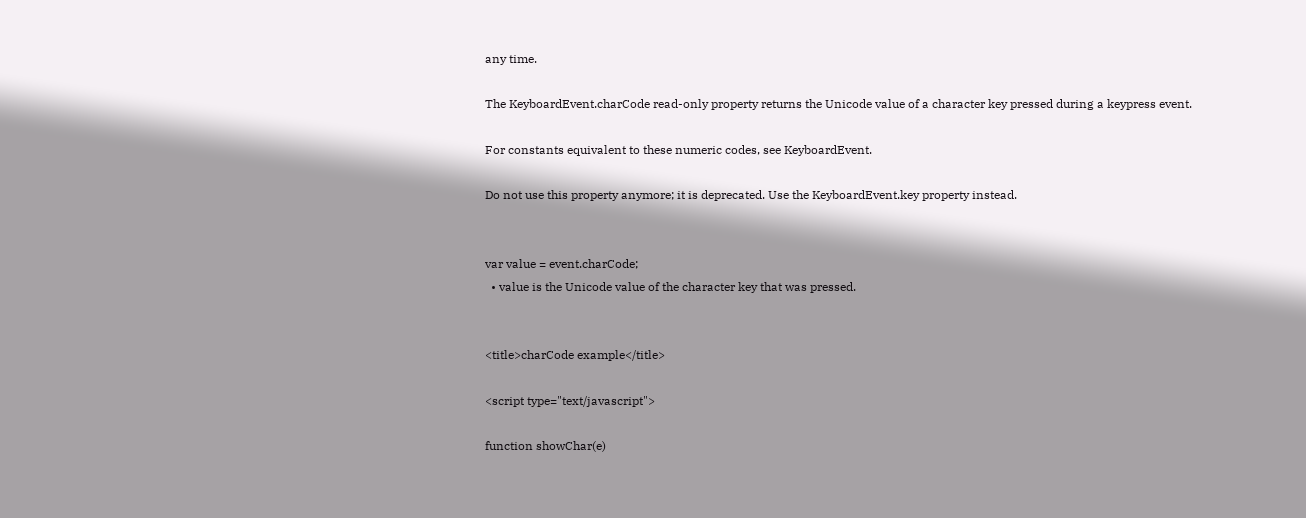any time.

The KeyboardEvent.charCode read-only property returns the Unicode value of a character key pressed during a keypress event.

For constants equivalent to these numeric codes, see KeyboardEvent.

Do not use this property anymore; it is deprecated. Use the KeyboardEvent.key property instead.


var value = event.charCode;
  • value is the Unicode value of the character key that was pressed.


<title>charCode example</title>

<script type="text/javascript">

function showChar(e)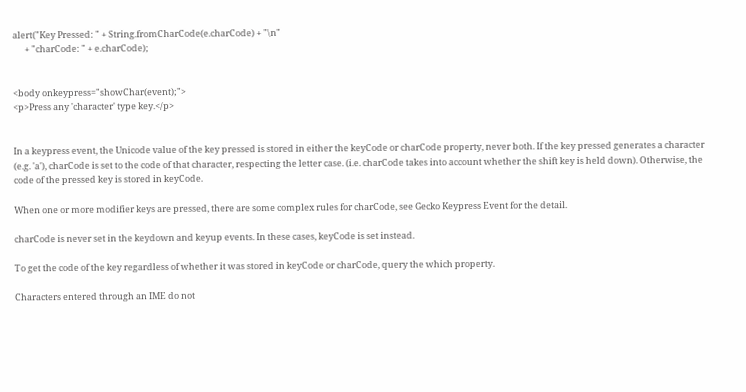alert("Key Pressed: " + String.fromCharCode(e.charCode) + "\n"
      + "charCode: " + e.charCode);


<body onkeypress="showChar(event);">
<p>Press any 'character' type key.</p>


In a keypress event, the Unicode value of the key pressed is stored in either the keyCode or charCode property, never both. If the key pressed generates a character (e.g. 'a'), charCode is set to the code of that character, respecting the letter case. (i.e. charCode takes into account whether the shift key is held down). Otherwise, the code of the pressed key is stored in keyCode.

When one or more modifier keys are pressed, there are some complex rules for charCode, see Gecko Keypress Event for the detail.

charCode is never set in the keydown and keyup events. In these cases, keyCode is set instead.

To get the code of the key regardless of whether it was stored in keyCode or charCode, query the which property.

Characters entered through an IME do not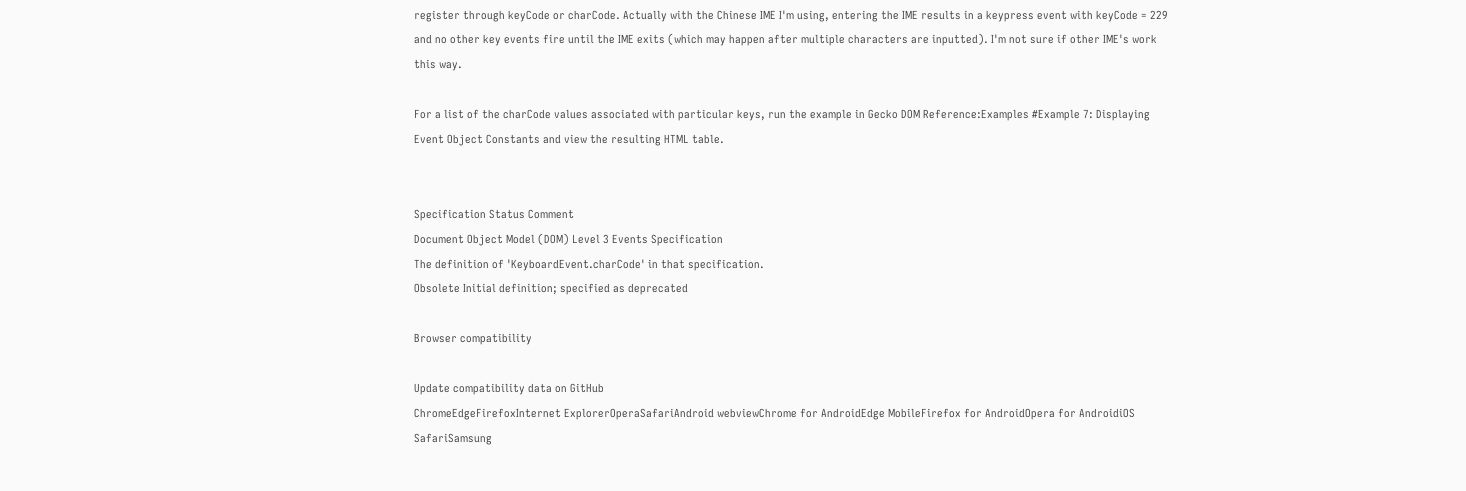register through keyCode or charCode. Actually with the Chinese IME I'm using, entering the IME results in a keypress event with keyCode = 229 and no other key events fire until the IME exits (which may happen after multiple characters are inputted). I'm not sure if other IME's work this way.

For a list of the charCode values associated with particular keys, run the example in Gecko DOM Reference:Examples #Example 7: Displaying Event Object Constants and view the resulting HTML table.


Specification Status Comment
Document Object Model (DOM) Level 3 Events Specification
The definition of 'KeyboardEvent.charCode' in that specification.
Obsolete Initial definition; specified as deprecated

Browser compatibility

Update compatibility data on GitHub
ChromeEdgeFirefoxInternet ExplorerOperaSafariAndroid webviewChrome for AndroidEdge MobileFirefox for AndroidOpera for AndroidiOS SafariSamsung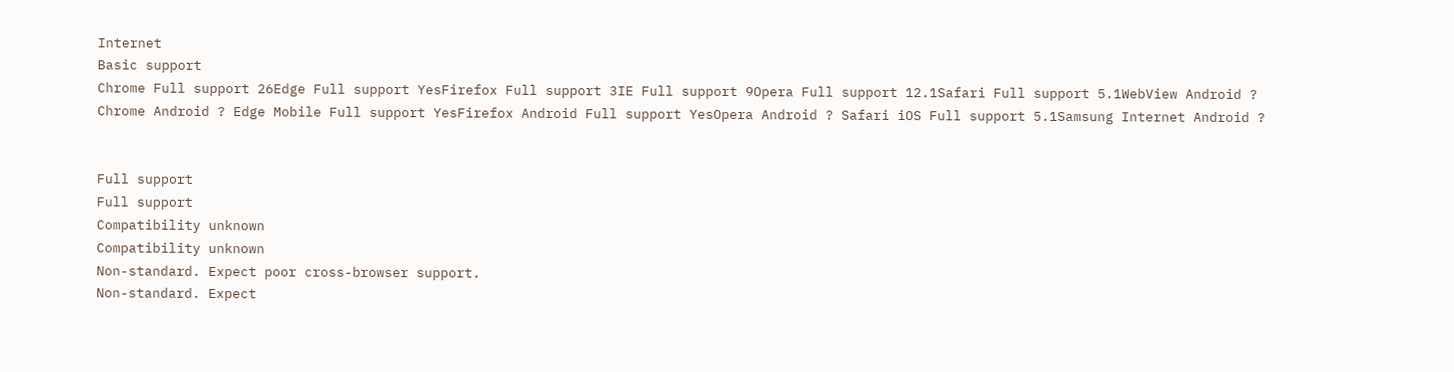Internet
Basic support
Chrome Full support 26Edge Full support YesFirefox Full support 3IE Full support 9Opera Full support 12.1Safari Full support 5.1WebView Android ? Chrome Android ? Edge Mobile Full support YesFirefox Android Full support YesOpera Android ? Safari iOS Full support 5.1Samsung Internet Android ?


Full support
Full support
Compatibility unknown
Compatibility unknown
Non-standard. Expect poor cross-browser support.
Non-standard. Expect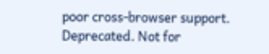poor cross-browser support.
Deprecated. Not for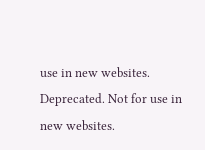use in new websites.
Deprecated. Not for use in new websites.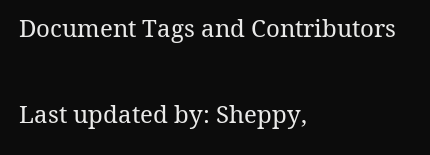Document Tags and Contributors

Last updated by: Sheppy,